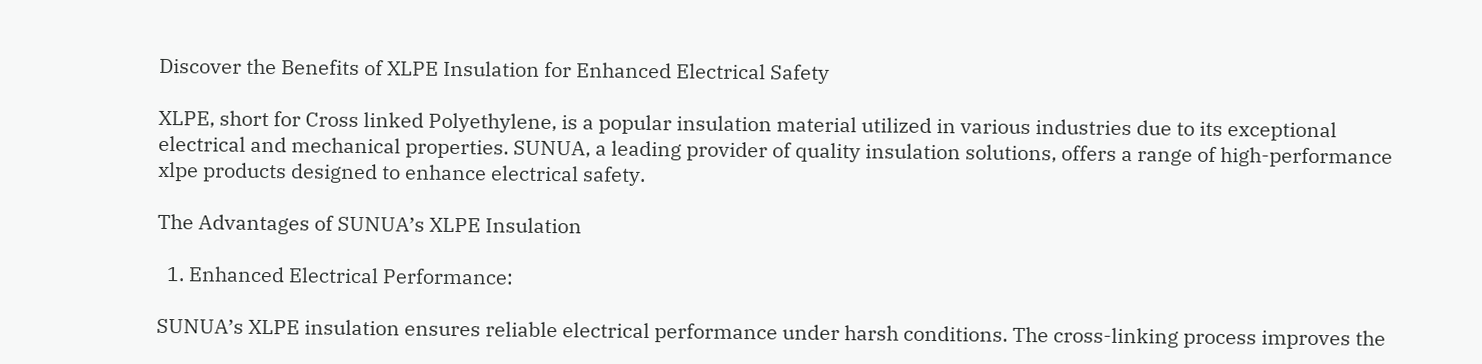Discover the Benefits of XLPE Insulation for Enhanced Electrical Safety

XLPE, short for Cross linked Polyethylene, is a popular insulation material utilized in various industries due to its exceptional electrical and mechanical properties. SUNUA, a leading provider of quality insulation solutions, offers a range of high-performance xlpe products designed to enhance electrical safety.

The Advantages of SUNUA’s XLPE Insulation

  1. Enhanced Electrical Performance:

SUNUA’s XLPE insulation ensures reliable electrical performance under harsh conditions. The cross-linking process improves the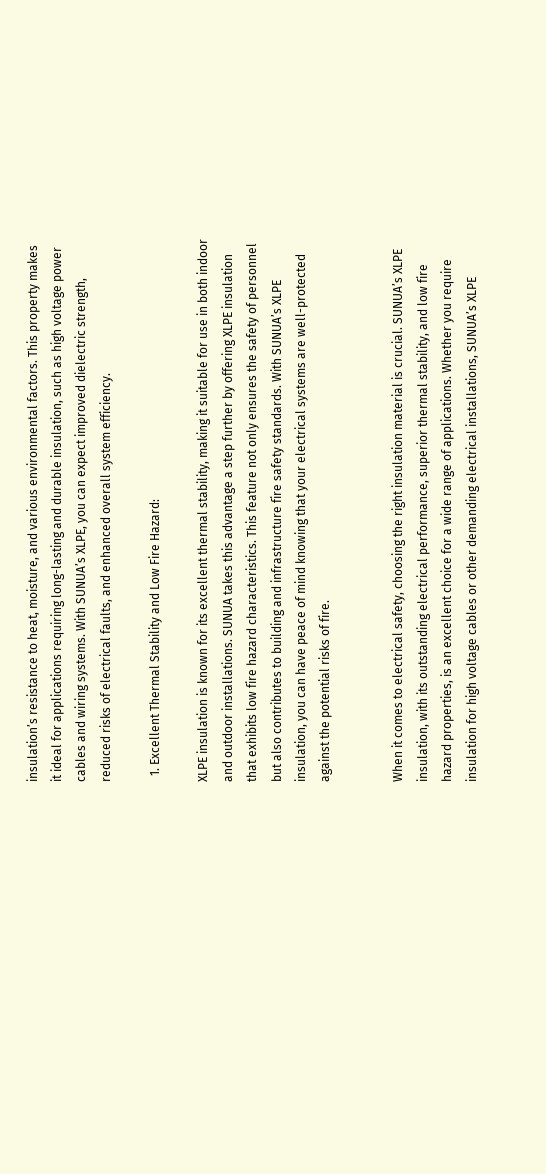insulation’s resistance to heat, moisture, and various environmental factors. This property makes it ideal for applications requiring long-lasting and durable insulation, such as high voltage power cables and wiring systems. With SUNUA’s XLPE, you can expect improved dielectric strength, reduced risks of electrical faults, and enhanced overall system efficiency.

  1. Excellent Thermal Stability and Low Fire Hazard:

XLPE insulation is known for its excellent thermal stability, making it suitable for use in both indoor and outdoor installations. SUNUA takes this advantage a step further by offering XLPE insulation that exhibits low fire hazard characteristics. This feature not only ensures the safety of personnel but also contributes to building and infrastructure fire safety standards. With SUNUA’s XLPE insulation, you can have peace of mind knowing that your electrical systems are well-protected against the potential risks of fire.


When it comes to electrical safety, choosing the right insulation material is crucial. SUNUA’s XLPE insulation, with its outstanding electrical performance, superior thermal stability, and low fire hazard properties, is an excellent choice for a wide range of applications. Whether you require insulation for high voltage cables or other demanding electrical installations, SUNUA’s XLPE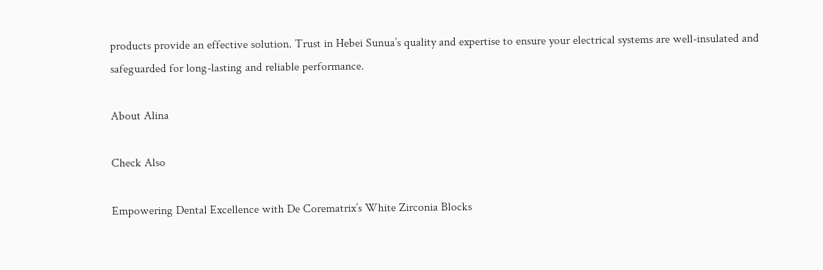products provide an effective solution. Trust in Hebei Sunua’s quality and expertise to ensure your electrical systems are well-insulated and safeguarded for long-lasting and reliable performance.

About Alina

Check Also

Empowering Dental Excellence with De Corematrix’s White Zirconia Blocks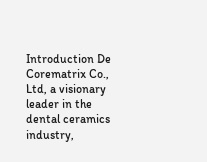Introduction De Corematrix Co., Ltd, a visionary leader in the dental ceramics industry,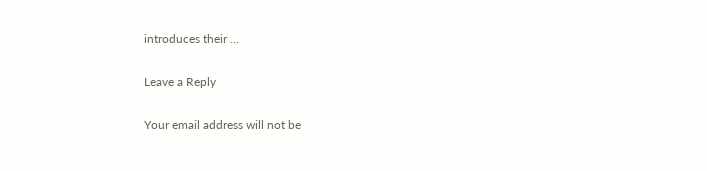introduces their …

Leave a Reply

Your email address will not be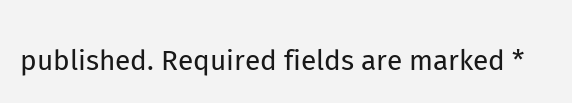published. Required fields are marked *